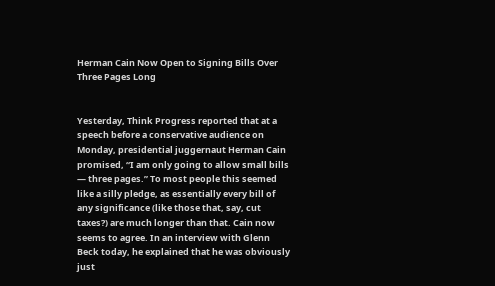Herman Cain Now Open to Signing Bills Over Three Pages Long


Yesterday, Think Progress reported that at a speech before a conservative audience on Monday, presidential juggernaut Herman Cain promised, “I am only going to allow small bills — three pages.” To most people this seemed like a silly pledge, as essentially every bill of any significance (like those that, say, cut taxes?) are much longer than that. Cain now seems to agree. In an interview with Glenn Beck today, he explained that he was obviously just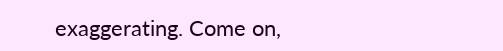exaggerating. Come on,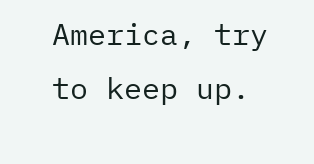America, try to keep up.